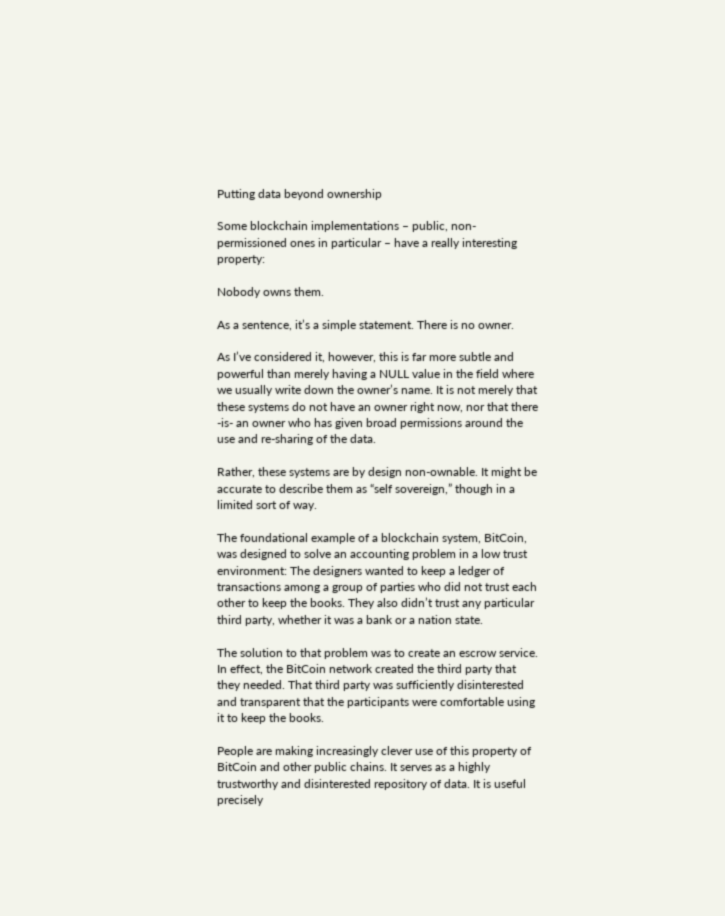Putting data beyond ownership

Some blockchain implementations – public, non-permissioned ones in particular – have a really interesting property:

Nobody owns them.

As a sentence, it’s a simple statement. There is no owner.

As I’ve considered it, however, this is far more subtle and powerful than merely having a NULL value in the field where we usually write down the owner’s name. It is not merely that these systems do not have an owner right now, nor that there -is- an owner who has given broad permissions around the use and re-sharing of the data.

Rather, these systems are by design non-ownable. It might be accurate to describe them as “self sovereign,” though in a limited sort of way.

The foundational example of a blockchain system, BitCoin, was designed to solve an accounting problem in a low trust environment: The designers wanted to keep a ledger of transactions among a group of parties who did not trust each other to keep the books. They also didn’t trust any particular third party, whether it was a bank or a nation state.

The solution to that problem was to create an escrow service. In effect, the BitCoin network created the third party that they needed. That third party was sufficiently disinterested and transparent that the participants were comfortable using it to keep the books.

People are making increasingly clever use of this property of BitCoin and other public chains. It serves as a highly trustworthy and disinterested repository of data. It is useful precisely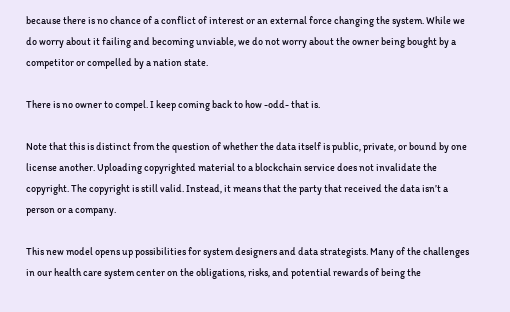because there is no chance of a conflict of interest or an external force changing the system. While we do worry about it failing and becoming unviable, we do not worry about the owner being bought by a competitor or compelled by a nation state.

There is no owner to compel. I keep coming back to how -odd- that is.

Note that this is distinct from the question of whether the data itself is public, private, or bound by one license another. Uploading copyrighted material to a blockchain service does not invalidate the copyright. The copyright is still valid. Instead, it means that the party that received the data isn’t a person or a company.

This new model opens up possibilities for system designers and data strategists. Many of the challenges in our health care system center on the obligations, risks, and potential rewards of being the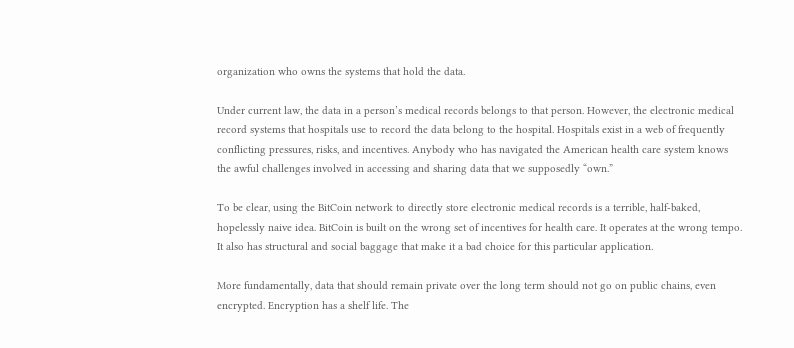organization who owns the systems that hold the data.

Under current law, the data in a person’s medical records belongs to that person. However, the electronic medical record systems that hospitals use to record the data belong to the hospital. Hospitals exist in a web of frequently conflicting pressures, risks, and incentives. Anybody who has navigated the American health care system knows the awful challenges involved in accessing and sharing data that we supposedly “own.”

To be clear, using the BitCoin network to directly store electronic medical records is a terrible, half-baked, hopelessly naive idea. BitCoin is built on the wrong set of incentives for health care. It operates at the wrong tempo. It also has structural and social baggage that make it a bad choice for this particular application.

More fundamentally, data that should remain private over the long term should not go on public chains, even encrypted. Encryption has a shelf life. The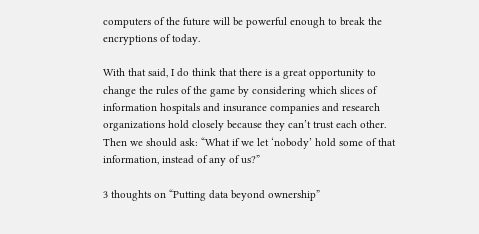computers of the future will be powerful enough to break the encryptions of today.

With that said, I do think that there is a great opportunity to change the rules of the game by considering which slices of information hospitals and insurance companies and research organizations hold closely because they can’t trust each other. Then we should ask: “What if we let ‘nobody’ hold some of that information, instead of any of us?”

3 thoughts on “Putting data beyond ownership”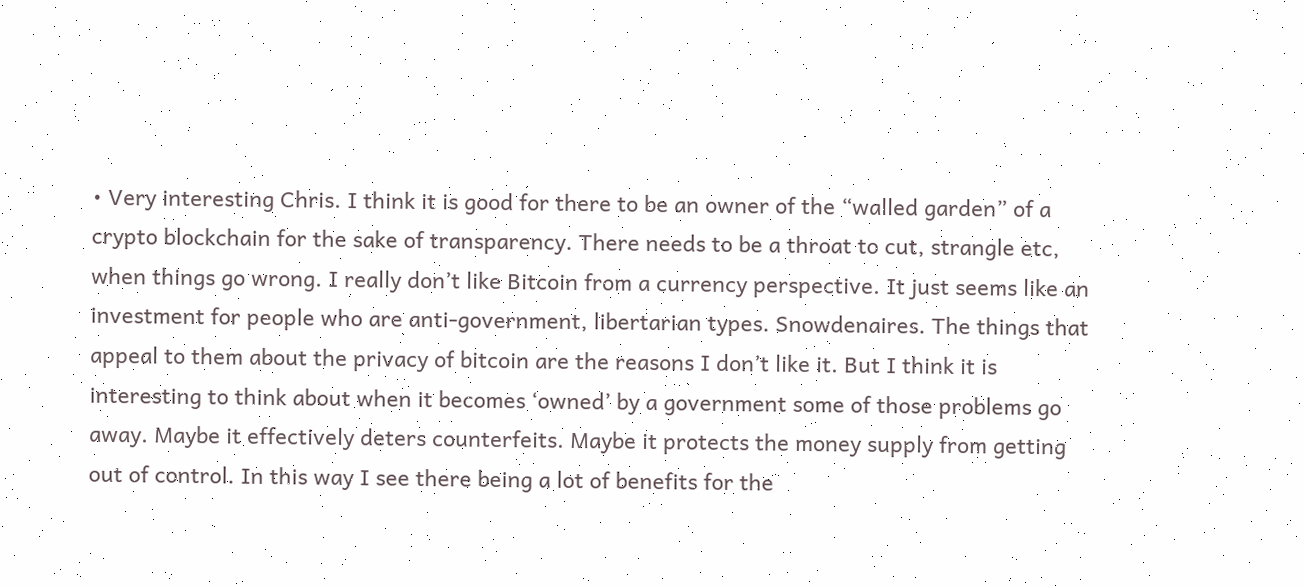• Very interesting Chris. I think it is good for there to be an owner of the “walled garden” of a crypto blockchain for the sake of transparency. There needs to be a throat to cut, strangle etc, when things go wrong. I really don’t like Bitcoin from a currency perspective. It just seems like an investment for people who are anti-government, libertarian types. Snowdenaires. The things that appeal to them about the privacy of bitcoin are the reasons I don’t like it. But I think it is interesting to think about when it becomes ‘owned’ by a government some of those problems go away. Maybe it effectively deters counterfeits. Maybe it protects the money supply from getting out of control. In this way I see there being a lot of benefits for the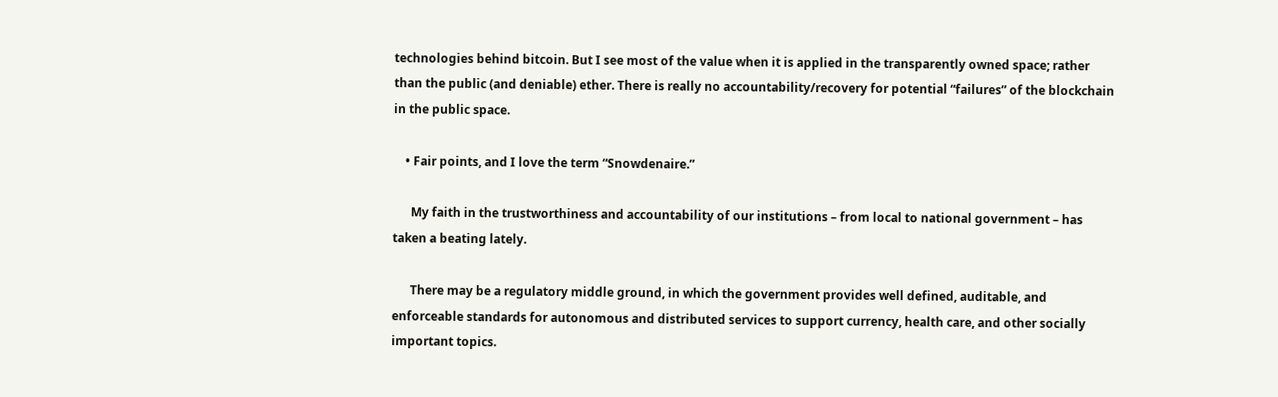technologies behind bitcoin. But I see most of the value when it is applied in the transparently owned space; rather than the public (and deniable) ether. There is really no accountability/recovery for potential “failures” of the blockchain in the public space.

    • Fair points, and I love the term “Snowdenaire.”

      My faith in the trustworthiness and accountability of our institutions – from local to national government – has taken a beating lately.

      There may be a regulatory middle ground, in which the government provides well defined, auditable, and enforceable standards for autonomous and distributed services to support currency, health care, and other socially important topics.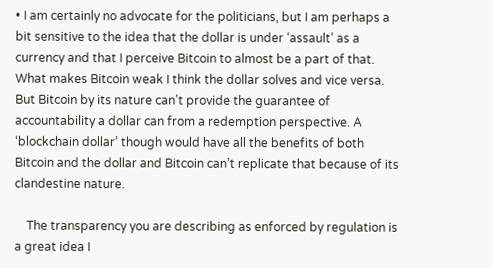• I am certainly no advocate for the politicians, but I am perhaps a bit sensitive to the idea that the dollar is under ‘assault’ as a currency and that I perceive Bitcoin to almost be a part of that. What makes Bitcoin weak I think the dollar solves and vice versa. But Bitcoin by its nature can’t provide the guarantee of accountability a dollar can from a redemption perspective. A ‘blockchain dollar’ though would have all the benefits of both Bitcoin and the dollar and Bitcoin can’t replicate that because of its clandestine nature.

    The transparency you are describing as enforced by regulation is a great idea I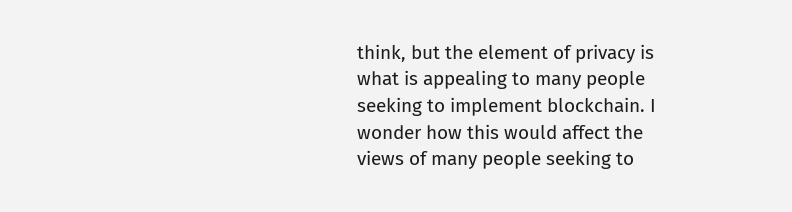think, but the element of privacy is what is appealing to many people seeking to implement blockchain. I wonder how this would affect the views of many people seeking to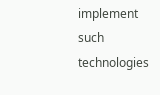implement such technologies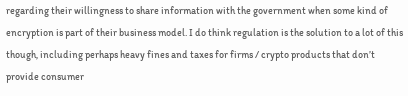regarding their willingness to share information with the government when some kind of encryption is part of their business model. I do think regulation is the solution to a lot of this though, including perhaps heavy fines and taxes for firms / crypto products that don’t provide consumer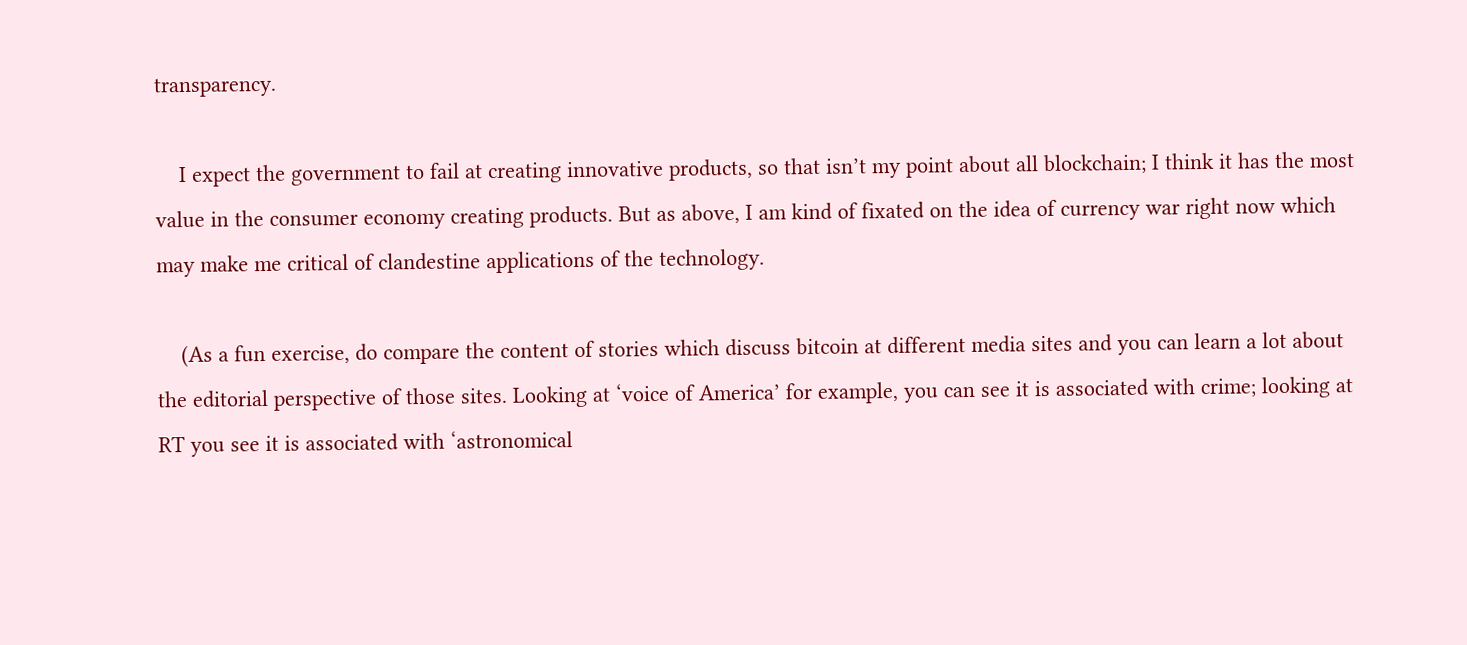transparency.

    I expect the government to fail at creating innovative products, so that isn’t my point about all blockchain; I think it has the most value in the consumer economy creating products. But as above, I am kind of fixated on the idea of currency war right now which may make me critical of clandestine applications of the technology.

    (As a fun exercise, do compare the content of stories which discuss bitcoin at different media sites and you can learn a lot about the editorial perspective of those sites. Looking at ‘voice of America’ for example, you can see it is associated with crime; looking at RT you see it is associated with ‘astronomical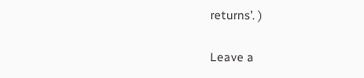returns’. )

Leave a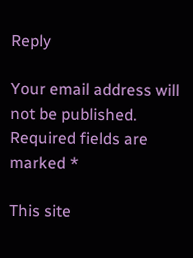Reply

Your email address will not be published. Required fields are marked *

This site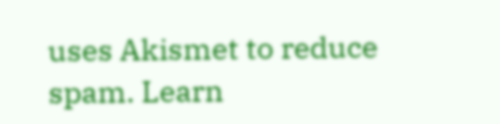uses Akismet to reduce spam. Learn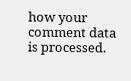how your comment data is processed.